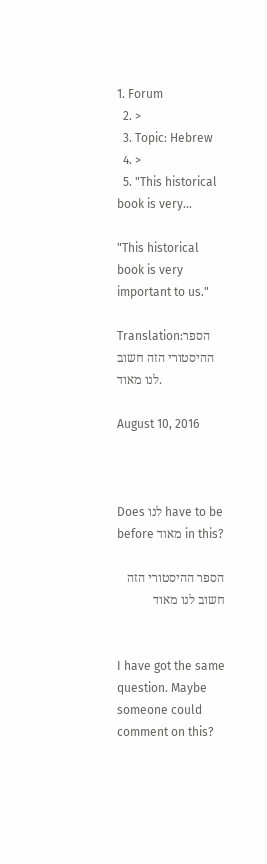1. Forum
  2. >
  3. Topic: Hebrew
  4. >
  5. "This historical book is very…

"This historical book is very important to us."

Translation:הספר ההיסטורי הזה חשוב לנו מאוד.

August 10, 2016



Does לנו have to be before מאוד in this?

הספר ההיסטורי הזה חשוב לנו מאוד


I have got the same question. Maybe someone could comment on this?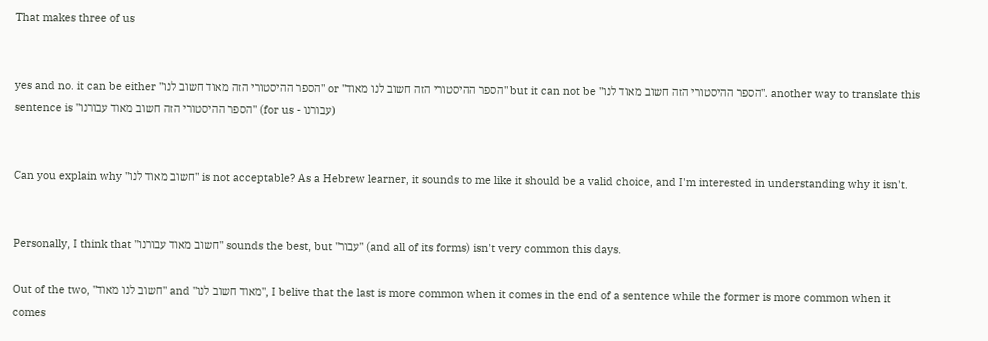That makes three of us


yes and no. it can be either "הספר ההיסטורי הזה מאוד חשוב לנו" or "הספר ההיסטורי הזה חשוב לנו מאוד" but it can not be "הספר ההיסטורי הזה חשוב מאוד לנו". another way to translate this sentence is "הספר ההיסטורי הזה חשוב מאוד עבורנו" (for us - עבורנו)


Can you explain why "חשוב מאוד לנו" is not acceptable? As a Hebrew learner, it sounds to me like it should be a valid choice, and I'm interested in understanding why it isn't.


Personally, I think that "חשוב מאוד עבורנו" sounds the best, but "עבור" (and all of its forms) isn't very common this days.

Out of the two, "חשוב לנו מאוד" and "מאוד חשוב לנו", I belive that the last is more common when it comes in the end of a sentence while the former is more common when it comes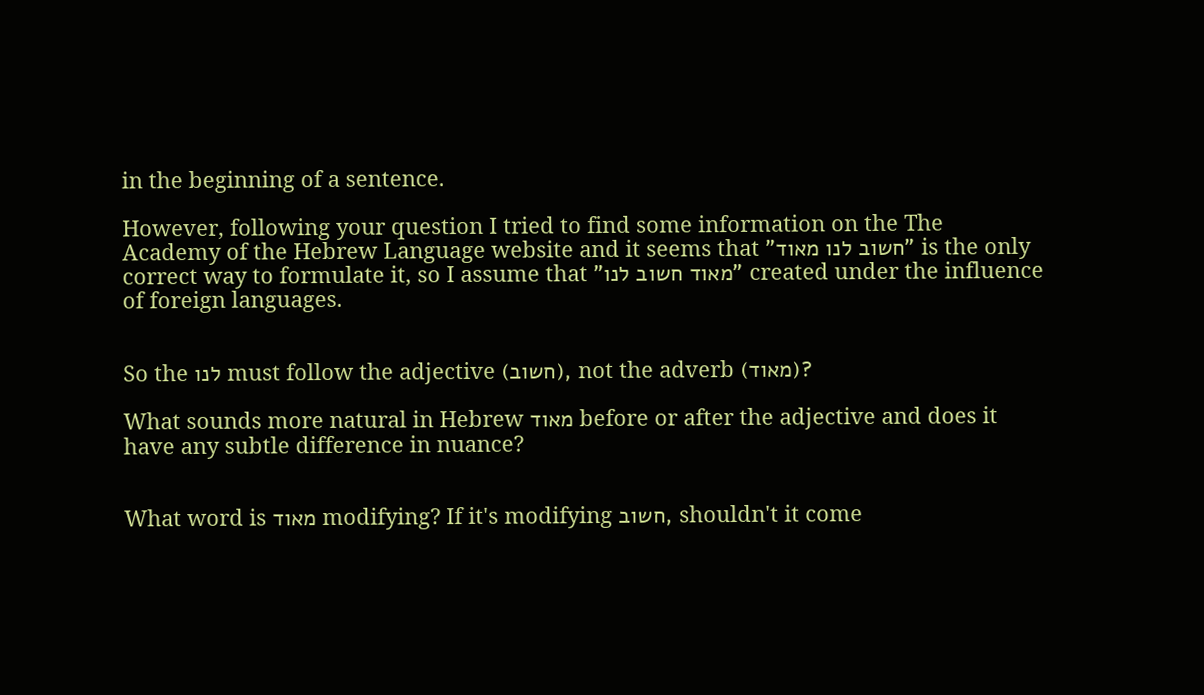in the beginning of a sentence.

However, following your question I tried to find some information on the The Academy of the Hebrew Language website and it seems that "חשוב לנו מאוד" is the only correct way to formulate it, so I assume that "מאוד חשוב לנו" created under the influence of foreign languages.


So the לנו must follow the adjective (חשוב), not the adverb (מאוד)?

What sounds more natural in Hebrew מאוד before or after the adjective and does it have any subtle difference in nuance?


What word is מאוד modifying? If it's modifying חשוב, shouldn't it come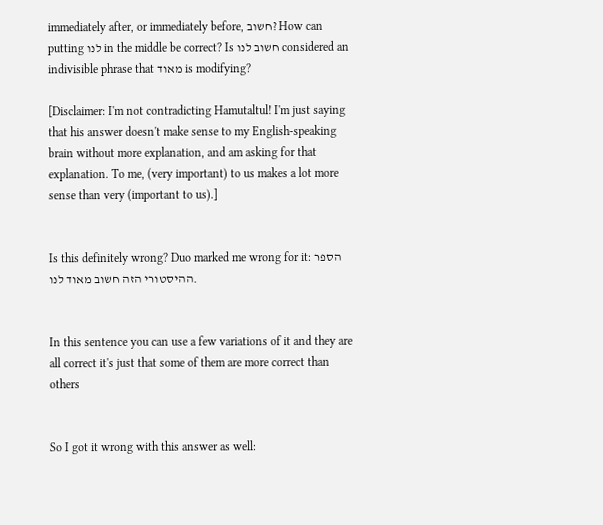immediately after, or immediately before, חשוב? How can putting לנו in the middle be correct? Is חשוב לנו considered an indivisible phrase that מאוד is modifying?

[Disclaimer: I'm not contradicting Hamutaltul! I'm just saying that his answer doesn't make sense to my English-speaking brain without more explanation, and am asking for that explanation. To me, (very important) to us makes a lot more sense than very (important to us).]


Is this definitely wrong? Duo marked me wrong for it: הספר ההיסטורי הזה חשוב מאוד לנו.


In this sentence you can use a few variations of it and they are all correct it's just that some of them are more correct than others


So I got it wrong with this answer as well: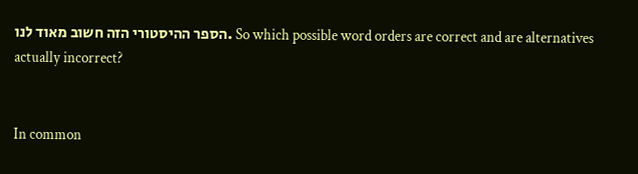הספר ההיסטורי הזה חשוב מאוד לנו. So which possible word orders are correct and are alternatives actually incorrect?


In common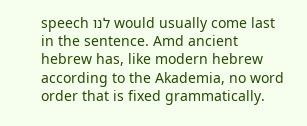speech לנו would usually come last in the sentence. Amd ancient hebrew has, like modern hebrew according to the Akademia, no word order that is fixed grammatically.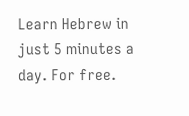Learn Hebrew in just 5 minutes a day. For free.